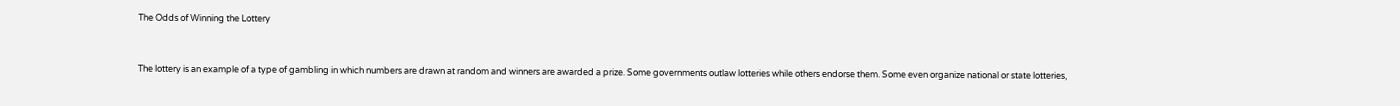The Odds of Winning the Lottery


The lottery is an example of a type of gambling in which numbers are drawn at random and winners are awarded a prize. Some governments outlaw lotteries while others endorse them. Some even organize national or state lotteries,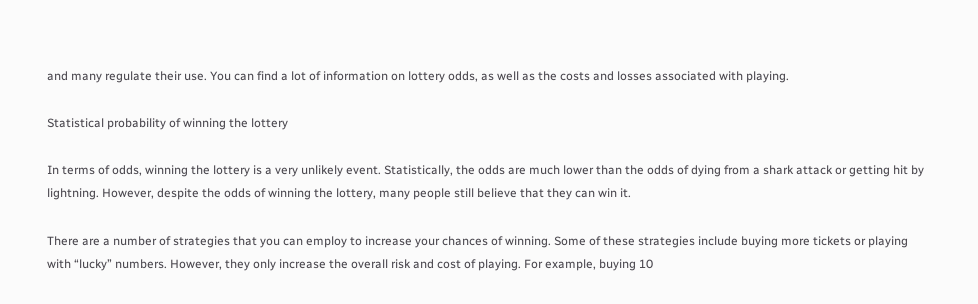and many regulate their use. You can find a lot of information on lottery odds, as well as the costs and losses associated with playing.

Statistical probability of winning the lottery

In terms of odds, winning the lottery is a very unlikely event. Statistically, the odds are much lower than the odds of dying from a shark attack or getting hit by lightning. However, despite the odds of winning the lottery, many people still believe that they can win it.

There are a number of strategies that you can employ to increase your chances of winning. Some of these strategies include buying more tickets or playing with “lucky” numbers. However, they only increase the overall risk and cost of playing. For example, buying 10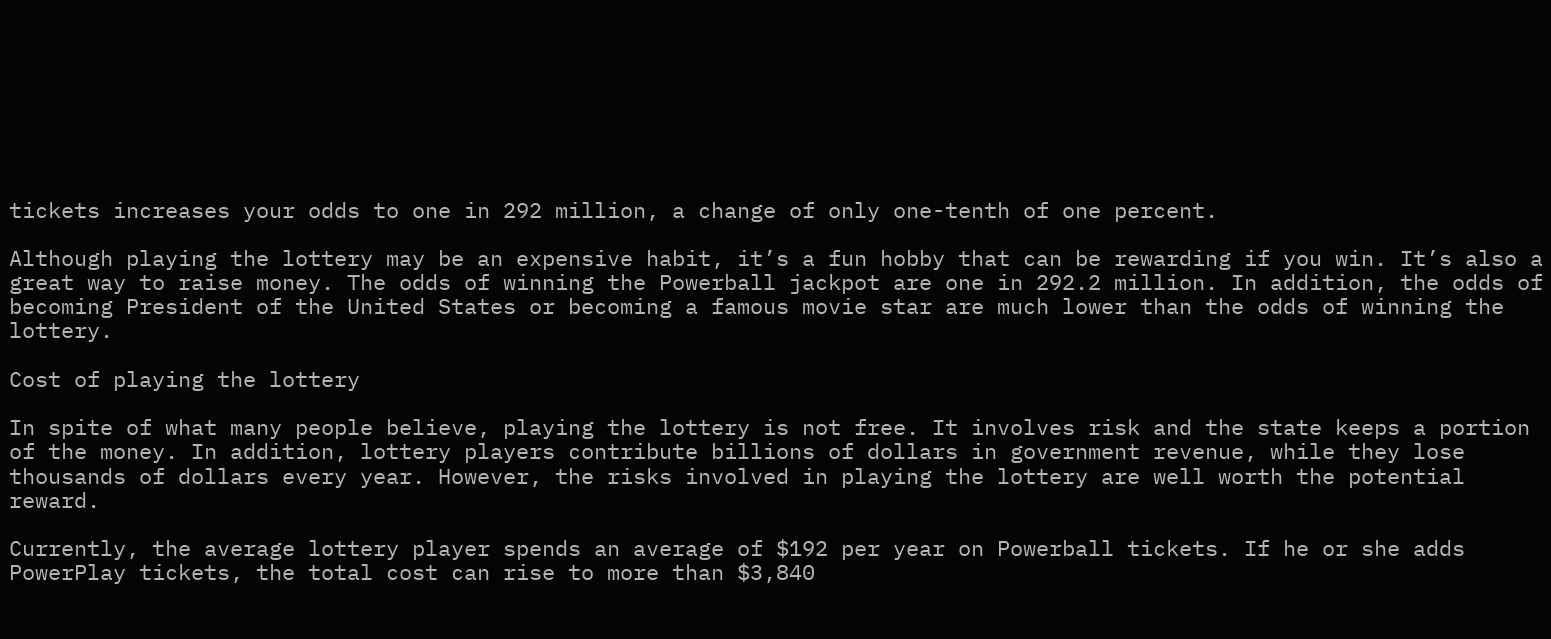tickets increases your odds to one in 292 million, a change of only one-tenth of one percent.

Although playing the lottery may be an expensive habit, it’s a fun hobby that can be rewarding if you win. It’s also a great way to raise money. The odds of winning the Powerball jackpot are one in 292.2 million. In addition, the odds of becoming President of the United States or becoming a famous movie star are much lower than the odds of winning the lottery.

Cost of playing the lottery

In spite of what many people believe, playing the lottery is not free. It involves risk and the state keeps a portion of the money. In addition, lottery players contribute billions of dollars in government revenue, while they lose thousands of dollars every year. However, the risks involved in playing the lottery are well worth the potential reward.

Currently, the average lottery player spends an average of $192 per year on Powerball tickets. If he or she adds PowerPlay tickets, the total cost can rise to more than $3,840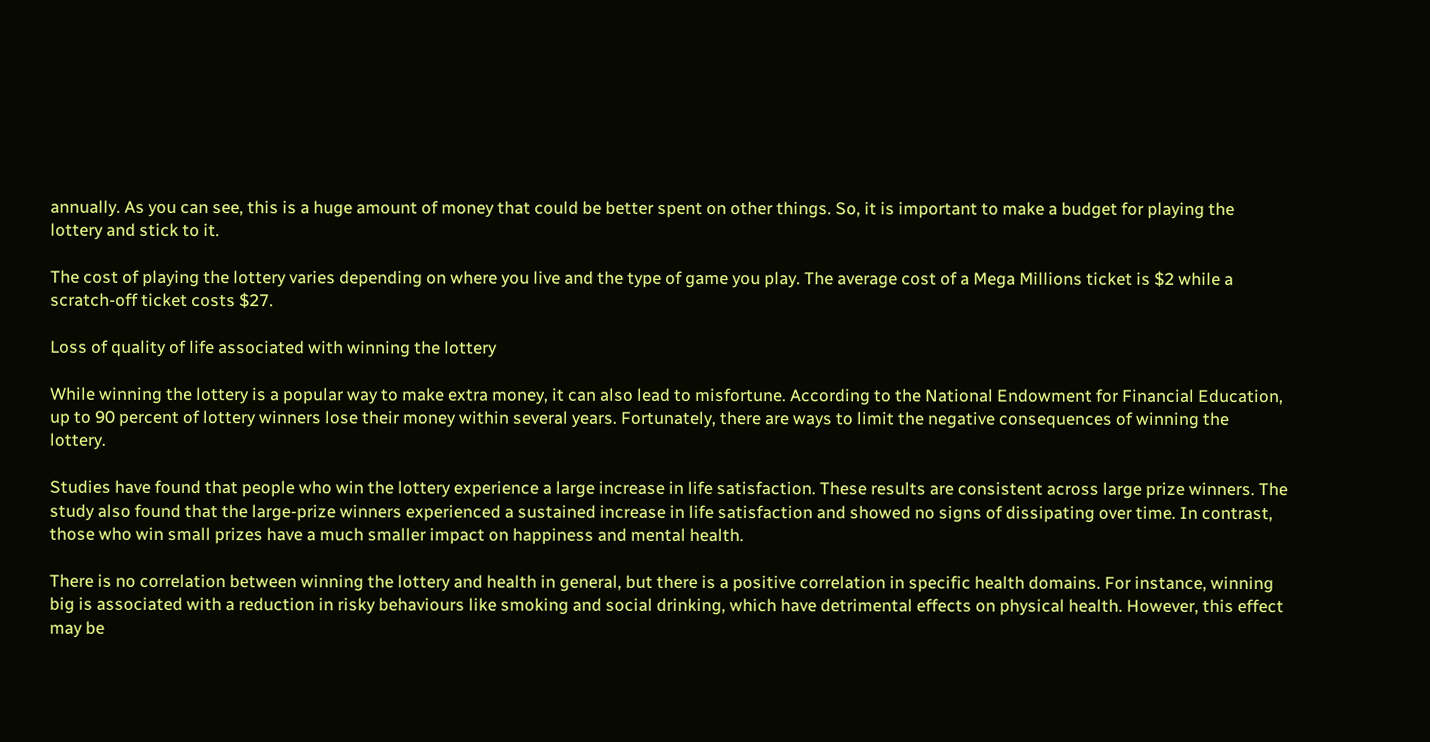annually. As you can see, this is a huge amount of money that could be better spent on other things. So, it is important to make a budget for playing the lottery and stick to it.

The cost of playing the lottery varies depending on where you live and the type of game you play. The average cost of a Mega Millions ticket is $2 while a scratch-off ticket costs $27.

Loss of quality of life associated with winning the lottery

While winning the lottery is a popular way to make extra money, it can also lead to misfortune. According to the National Endowment for Financial Education, up to 90 percent of lottery winners lose their money within several years. Fortunately, there are ways to limit the negative consequences of winning the lottery.

Studies have found that people who win the lottery experience a large increase in life satisfaction. These results are consistent across large prize winners. The study also found that the large-prize winners experienced a sustained increase in life satisfaction and showed no signs of dissipating over time. In contrast, those who win small prizes have a much smaller impact on happiness and mental health.

There is no correlation between winning the lottery and health in general, but there is a positive correlation in specific health domains. For instance, winning big is associated with a reduction in risky behaviours like smoking and social drinking, which have detrimental effects on physical health. However, this effect may be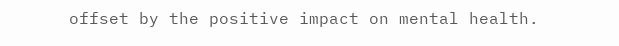offset by the positive impact on mental health.